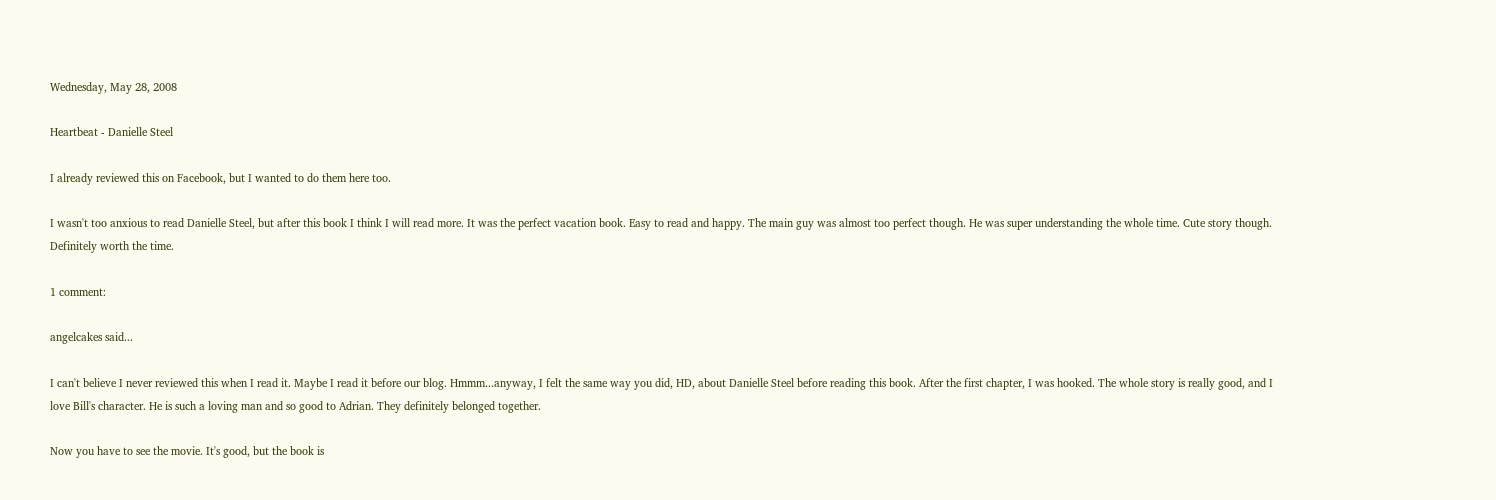Wednesday, May 28, 2008

Heartbeat - Danielle Steel

I already reviewed this on Facebook, but I wanted to do them here too.

I wasn't too anxious to read Danielle Steel, but after this book I think I will read more. It was the perfect vacation book. Easy to read and happy. The main guy was almost too perfect though. He was super understanding the whole time. Cute story though. Definitely worth the time.

1 comment:

angelcakes said...

I can't believe I never reviewed this when I read it. Maybe I read it before our blog. Hmmm...anyway, I felt the same way you did, HD, about Danielle Steel before reading this book. After the first chapter, I was hooked. The whole story is really good, and I love Bill's character. He is such a loving man and so good to Adrian. They definitely belonged together.

Now you have to see the movie. It's good, but the book is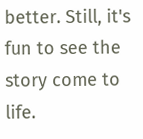better. Still, it's fun to see the story come to life.